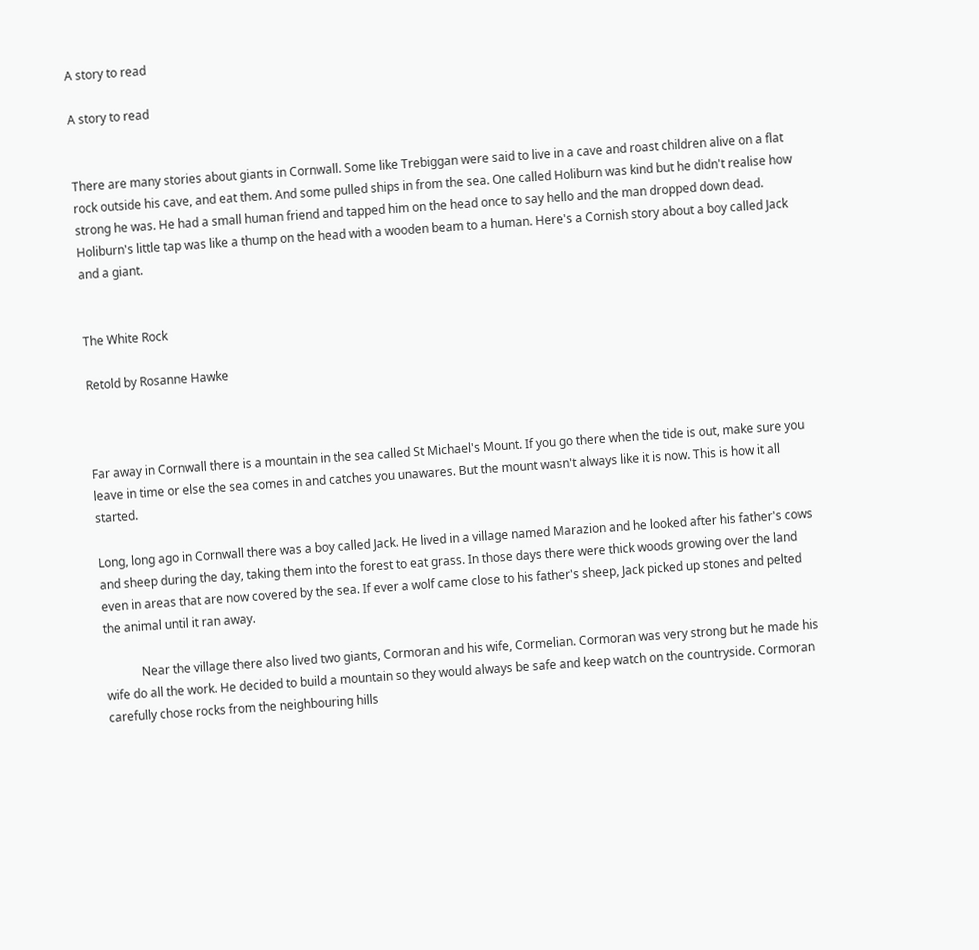A story to read

A story to read


There are many stories about giants in Cornwall. Some like Trebiggan were said to live in a cave and roast children alive on a flat rock outside his cave, and eat them. And some pulled ships in from the sea. One called Holiburn was kind but he didn't realise how strong he was. He had a small human friend and tapped him on the head once to say hello and the man dropped down dead. Holiburn's little tap was like a thump on the head with a wooden beam to a human. Here's a Cornish story about a boy called Jack and a giant.


The White Rock

Retold by Rosanne Hawke



Far away in Cornwall there is a mountain in the sea called St Michael's Mount. If you go there when the tide is out, make sure you leave in time or else the sea comes in and catches you unawares. But the mount wasn't always like it is now. This is how it all started.

Long, long ago in Cornwall there was a boy called Jack. He lived in a village named Marazion and he looked after his father's cows and sheep during the day, taking them into the forest to eat grass. In those days there were thick woods growing over the land even in areas that are now covered by the sea. If ever a wolf came close to his father's sheep, Jack picked up stones and pelted the animal until it ran away.

            Near the village there also lived two giants, Cormoran and his wife, Cormelian. Cormoran was very strong but he made his wife do all the work. He decided to build a mountain so they would always be safe and keep watch on the countryside. Cormoran carefully chose rocks from the neighbouring hills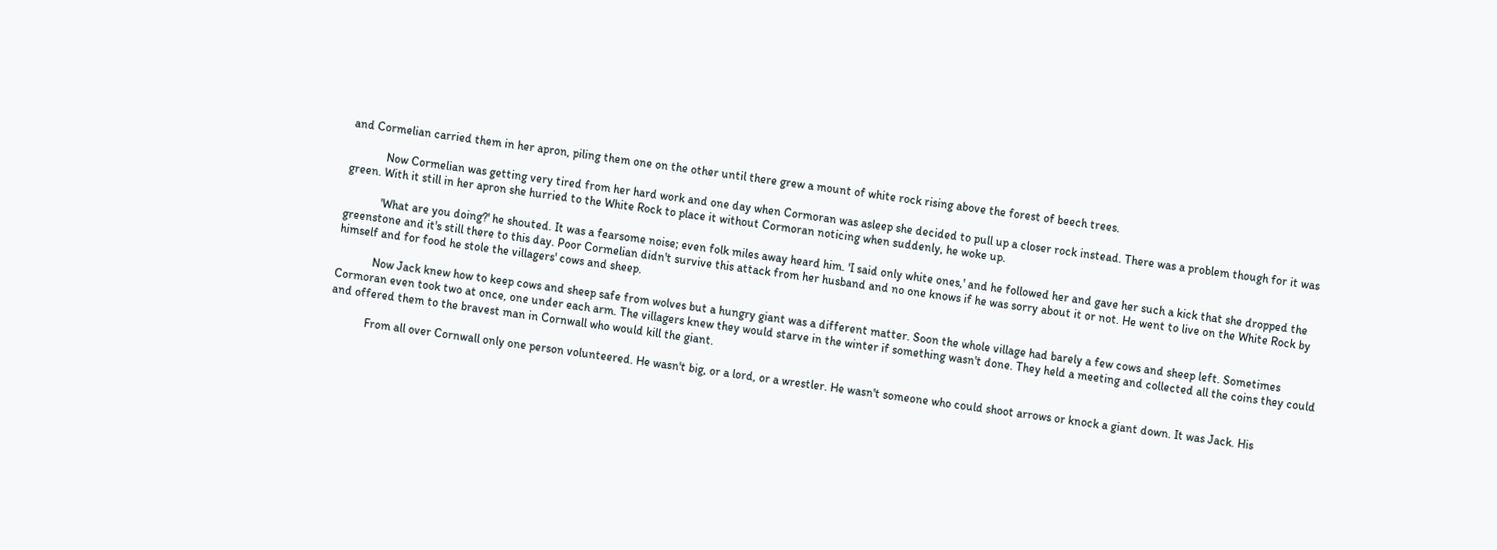and Cormelian carried them in her apron, piling them one on the other until there grew a mount of white rock rising above the forest of beech trees.

            Now Cormelian was getting very tired from her hard work and one day when Cormoran was asleep she decided to pull up a closer rock instead. There was a problem though for it was green. With it still in her apron she hurried to the White Rock to place it without Cormoran noticing when suddenly, he woke up.

            'What are you doing?' he shouted. It was a fearsome noise; even folk miles away heard him. 'I said only white ones,' and he followed her and gave her such a kick that she dropped the greenstone and it's still there to this day. Poor Cormelian didn't survive this attack from her husband and no one knows if he was sorry about it or not. He went to live on the White Rock by himself and for food he stole the villagers' cows and sheep.

            Now Jack knew how to keep cows and sheep safe from wolves but a hungry giant was a different matter. Soon the whole village had barely a few cows and sheep left. Sometimes Cormoran even took two at once, one under each arm. The villagers knew they would starve in the winter if something wasn't done. They held a meeting and collected all the coins they could and offered them to the bravest man in Cornwall who would kill the giant.

            From all over Cornwall only one person volunteered. He wasn't big, or a lord, or a wrestler. He wasn't someone who could shoot arrows or knock a giant down. It was Jack. His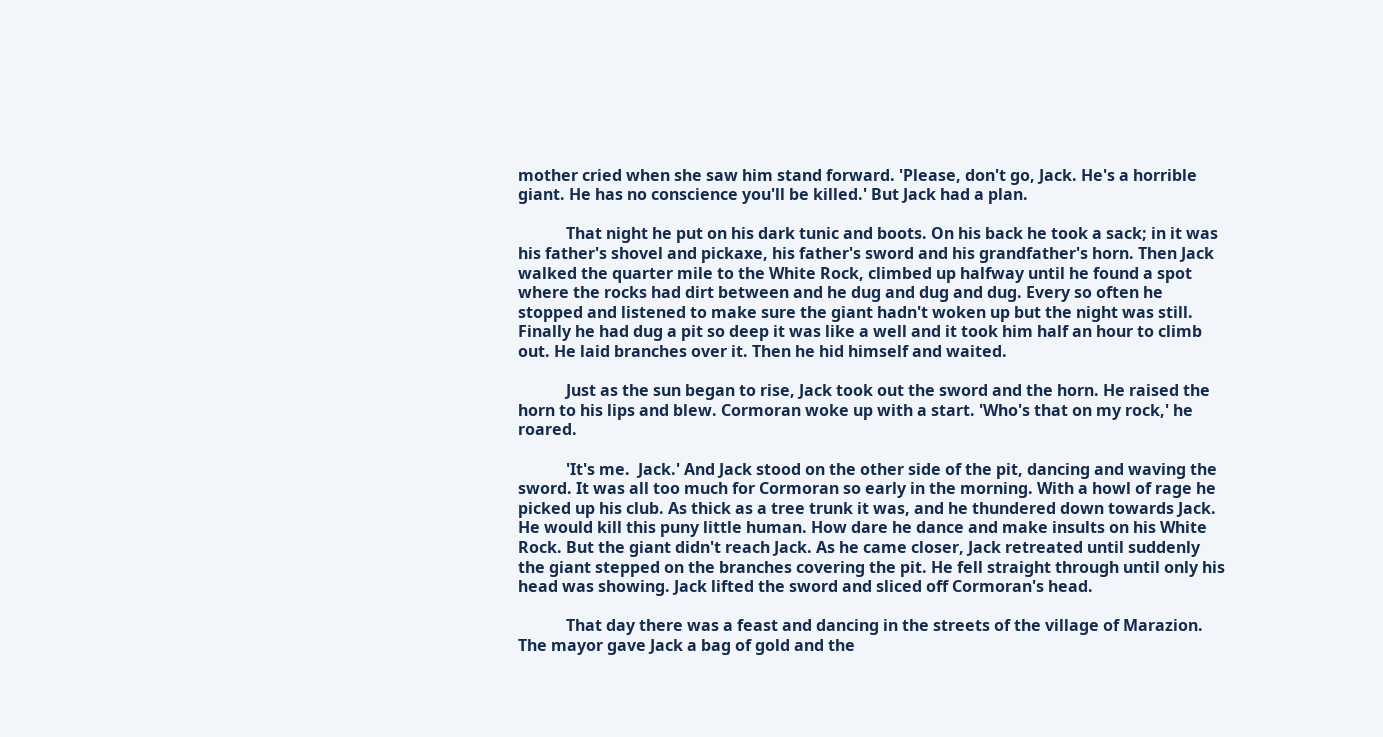mother cried when she saw him stand forward. 'Please, don't go, Jack. He's a horrible giant. He has no conscience you'll be killed.' But Jack had a plan.

            That night he put on his dark tunic and boots. On his back he took a sack; in it was his father's shovel and pickaxe, his father's sword and his grandfather's horn. Then Jack walked the quarter mile to the White Rock, climbed up halfway until he found a spot where the rocks had dirt between and he dug and dug and dug. Every so often he stopped and listened to make sure the giant hadn't woken up but the night was still. Finally he had dug a pit so deep it was like a well and it took him half an hour to climb out. He laid branches over it. Then he hid himself and waited.

            Just as the sun began to rise, Jack took out the sword and the horn. He raised the horn to his lips and blew. Cormoran woke up with a start. 'Who's that on my rock,' he roared.

            'It's me.  Jack.' And Jack stood on the other side of the pit, dancing and waving the sword. It was all too much for Cormoran so early in the morning. With a howl of rage he picked up his club. As thick as a tree trunk it was, and he thundered down towards Jack. He would kill this puny little human. How dare he dance and make insults on his White Rock. But the giant didn't reach Jack. As he came closer, Jack retreated until suddenly the giant stepped on the branches covering the pit. He fell straight through until only his head was showing. Jack lifted the sword and sliced off Cormoran's head.

            That day there was a feast and dancing in the streets of the village of Marazion. The mayor gave Jack a bag of gold and the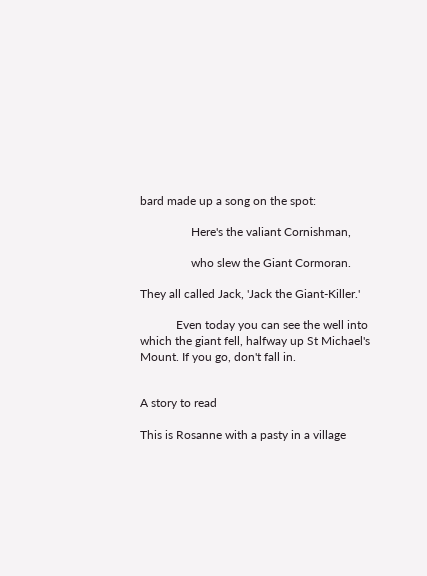bard made up a song on the spot:

                 Here's the valiant Cornishman,

                 who slew the Giant Cormoran.

They all called Jack, 'Jack the Giant-Killer.'

            Even today you can see the well into which the giant fell, halfway up St Michael's Mount. If you go, don't fall in.


A story to read

This is Rosanne with a pasty in a village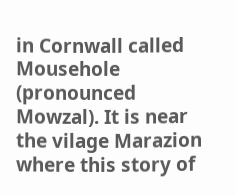in Cornwall called Mousehole (pronounced Mowzal). It is near the vilage Marazion where this story of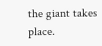the giant takes place.